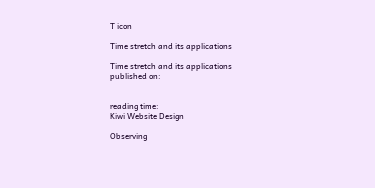T icon

Time stretch and its applications

Time stretch and its applications
published on:


reading time:
Kiwi Website Design

Observing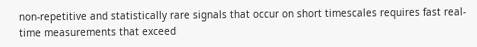non-repetitive and statistically rare signals that occur on short timescales requires fast real-time measurements that exceed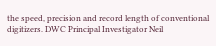the speed, precision and record length of conventional digitizers. DWC Principal Investigator Neil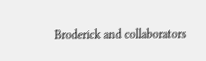Broderick and collaborators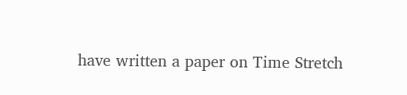have written a paper on Time Stretch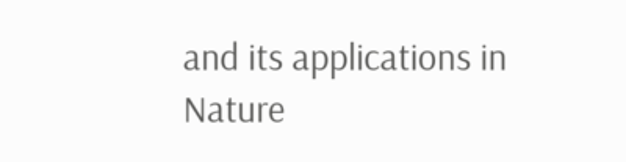and its applications in Nature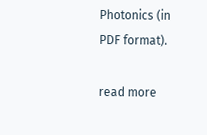Photonics (in PDF format).

read more